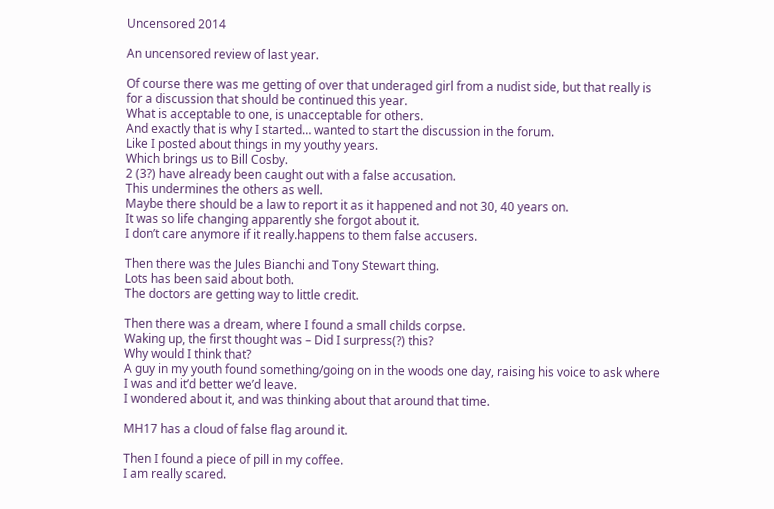Uncensored 2014

An uncensored review of last year.

Of course there was me getting of over that underaged girl from a nudist side, but that really is for a discussion that should be continued this year.
What is acceptable to one, is unacceptable for others.
And exactly that is why I started… wanted to start the discussion in the forum.
Like I posted about things in my youthy years.
Which brings us to Bill Cosby.
2 (3?) have already been caught out with a false accusation.
This undermines the others as well.
Maybe there should be a law to report it as it happened and not 30, 40 years on.
It was so life changing apparently she forgot about it.
I don’t care anymore if it really.happens to them false accusers.

Then there was the Jules Bianchi and Tony Stewart thing.
Lots has been said about both.
The doctors are getting way to little credit.

Then there was a dream, where I found a small childs corpse.
Waking up, the first thought was – Did I surpress(?) this?
Why would I think that?
A guy in my youth found something/going on in the woods one day, raising his voice to ask where I was and it’d better we’d leave.
I wondered about it, and was thinking about that around that time.

MH17 has a cloud of false flag around it.

Then I found a piece of pill in my coffee.
I am really scared.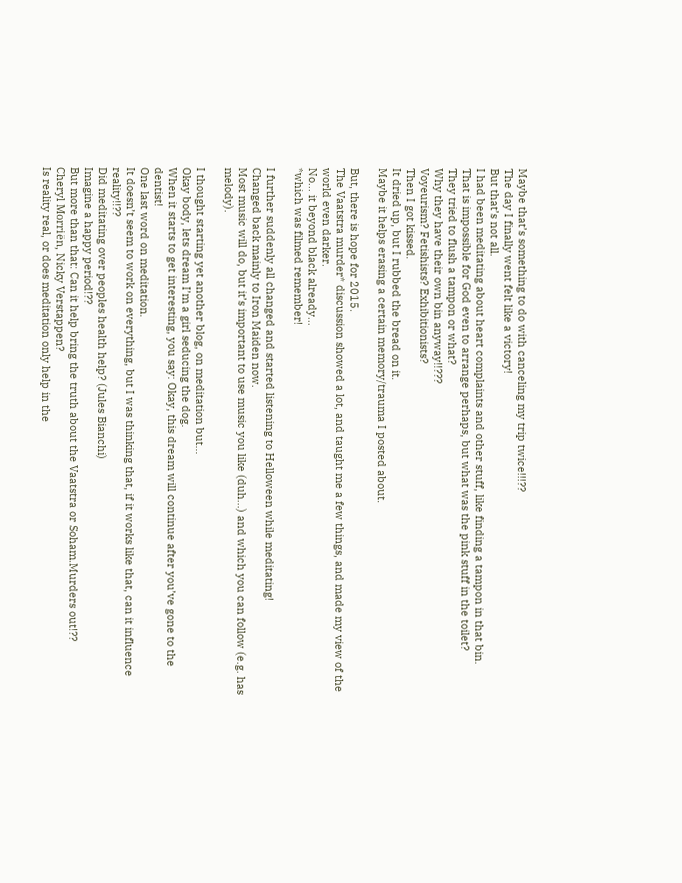Maybe that’s something to do with canceling my trip twice!!!??
The day I finally went felt like a victory!
But that’s not all.
I had been meditating about heart complaints and other stuff, like finding a tampon in that bin.
That is impossible for God even to arrange perhaps, but what was the pink stuff in the toilet?
They tried to flush a tampon or what?
Why they have their own bin anyway!!???
Voyeurism? Fetishists? Exhibitionists?
Then I got kissed.
It dried up, but I rubbed the bread on it.
Maybe it helps erasing a certain memory/trauma I posted about.

But, there is hope for 2015.
The Vaatstra murder* discussion showed a lot, and taught me a few things, and made my view of the world even darker.
No… it beyond black already…
*which was filmed remember!

I further suddenly all changed and started listening to Helloween while meditating!
Changed back mainly to Iron Maiden now.
Most music will do, but it’s important to use music you like (duh…) and which you can follow (e.g. has melody).

I thought starting yet another blog, on meditation but…
Okay body, lets dream I’m a girl seducing the dog.
When it starts to get interesting, you say: Okay, this dream will continue after you’ve gone to the dentist!
One last word on meditation.
It doesn’t seem to work on everything, but I was thinking that, if it works like that, can it influence reality!!??
Did meditating over peoples health help? (Jules Bianchi)
Imagine a happy period!??
But more than that: Can it help bring the truth about the Vaatstra or Soham.Murders out!??
Cheryl Morriën, Nicky Verstappen?
Is reality real, or does meditation only help in the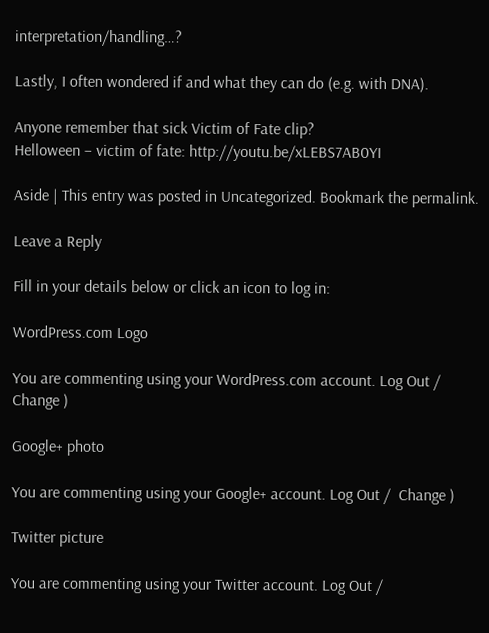interpretation/handling…?

Lastly, I often wondered if and what they can do (e.g. with DNA).

Anyone remember that sick Victim of Fate clip?
Helloween – victim of fate: http://youtu.be/xLEBS7AB0YI

Aside | This entry was posted in Uncategorized. Bookmark the permalink.

Leave a Reply

Fill in your details below or click an icon to log in:

WordPress.com Logo

You are commenting using your WordPress.com account. Log Out /  Change )

Google+ photo

You are commenting using your Google+ account. Log Out /  Change )

Twitter picture

You are commenting using your Twitter account. Log Out /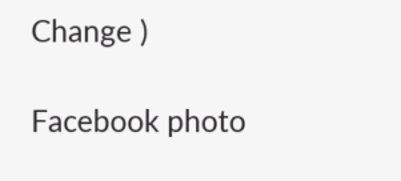Change )

Facebook photo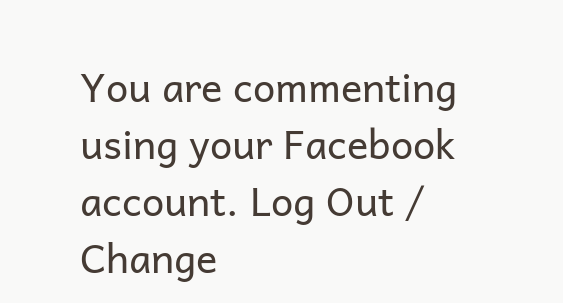You are commenting using your Facebook account. Log Out /  Change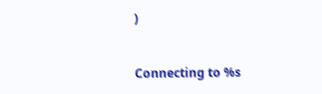)


Connecting to %s